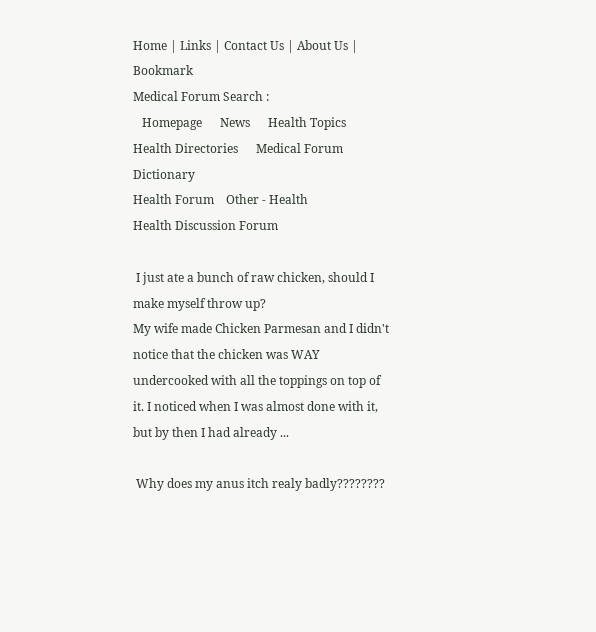Home | Links | Contact Us | About Us | Bookmark
Medical Forum Search :
   Homepage      News      Health Topics     Health Directories      Medical Forum      Dictionary
Health Forum    Other - Health
Health Discussion Forum

 I just ate a bunch of raw chicken, should I make myself throw up?
My wife made Chicken Parmesan and I didn't notice that the chicken was WAY undercooked with all the toppings on top of it. I noticed when I was almost done with it, but by then I had already ...

 Why does my anus itch realy badly????????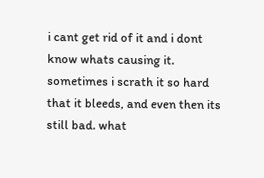i cant get rid of it and i dont know whats causing it. sometimes i scrath it so hard that it bleeds, and even then its still bad. what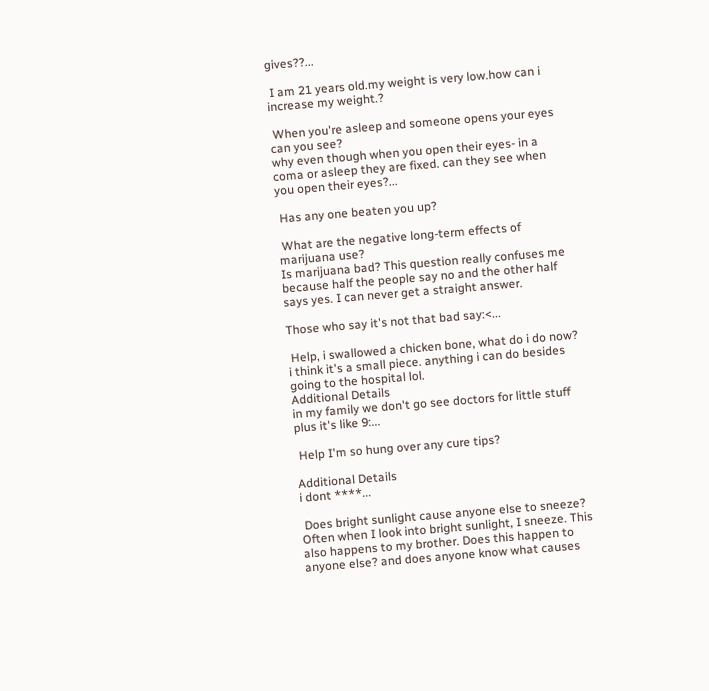gives??...

 I am 21 years old.my weight is very low.how can i increase my weight.?

 When you're asleep and someone opens your eyes can you see?
why even though when you open their eyes- in a coma or asleep they are fixed. can they see when you open their eyes?...

 Has any one beaten you up?

 What are the negative long-term effects of marijuana use?
Is marijuana bad? This question really confuses me because half the people say no and the other half says yes. I can never get a straight answer.

Those who say it's not that bad say:<...

 Help, i swallowed a chicken bone, what do i do now?
i think it's a small piece. anything i can do besides going to the hospital lol.
Additional Details
in my family we don't go see doctors for little stuff plus it's like 9:...

 Help I'm so hung over any cure tips?

Additional Details
i dont ****...

 Does bright sunlight cause anyone else to sneeze?
Often when I look into bright sunlight, I sneeze. This also happens to my brother. Does this happen to anyone else? and does anyone know what causes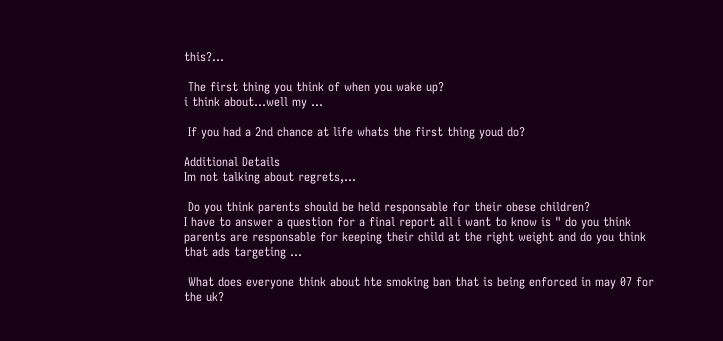this?...

 The first thing you think of when you wake up?
i think about...well my ...

 If you had a 2nd chance at life whats the first thing youd do?

Additional Details
Im not talking about regrets,...

 Do you think parents should be held responsable for their obese children?
I have to answer a question for a final report all i want to know is " do you think parents are responsable for keeping their child at the right weight and do you think that ads targeting ...

 What does everyone think about hte smoking ban that is being enforced in may 07 for the uk?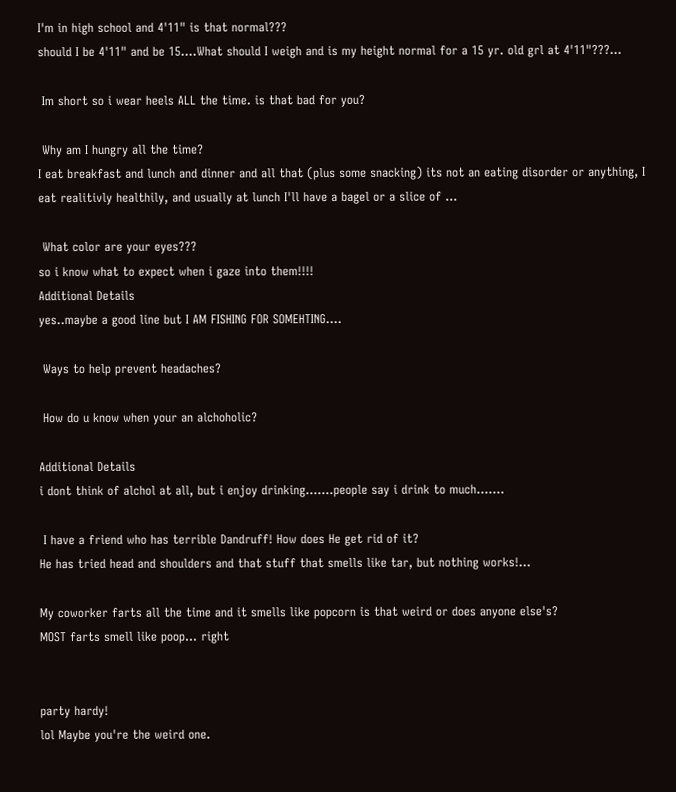I'm in high school and 4'11" is that normal???
should I be 4'11" and be 15....What should I weigh and is my height normal for a 15 yr. old grl at 4'11"???...

 Im short so i wear heels ALL the time. is that bad for you?

 Why am I hungry all the time?
I eat breakfast and lunch and dinner and all that (plus some snacking) its not an eating disorder or anything, I eat realitivly healthily, and usually at lunch I'll have a bagel or a slice of ...

 What color are your eyes???
so i know what to expect when i gaze into them!!!!
Additional Details
yes..maybe a good line but I AM FISHING FOR SOMEHTING....

 Ways to help prevent headaches?

 How do u know when your an alchoholic?

Additional Details
i dont think of alchol at all, but i enjoy drinking.......people say i drink to much.......

 I have a friend who has terrible Dandruff! How does He get rid of it?
He has tried head and shoulders and that stuff that smells like tar, but nothing works!...

My coworker farts all the time and it smells like popcorn is that weird or does anyone else's?
MOST farts smell like poop... right


party hardy!
lol Maybe you're the weird one.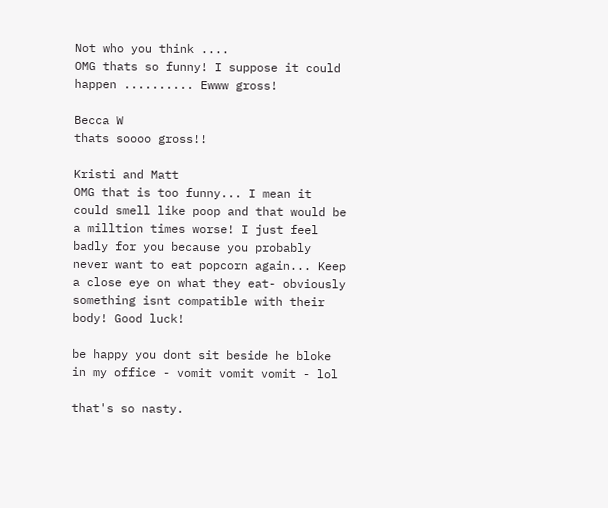Not who you think ....
OMG thats so funny! I suppose it could happen .......... Ewww gross!

Becca W
thats soooo gross!!

Kristi and Matt
OMG that is too funny... I mean it could smell like poop and that would be a milltion times worse! I just feel badly for you because you probably never want to eat popcorn again... Keep a close eye on what they eat- obviously something isnt compatible with their body! Good luck!

be happy you dont sit beside he bloke in my office - vomit vomit vomit - lol

that's so nasty.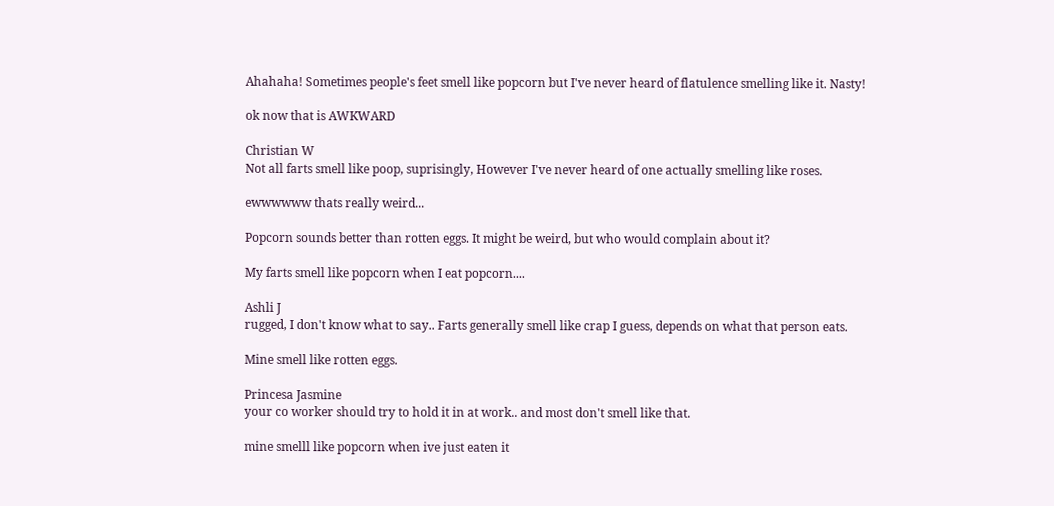Ahahaha! Sometimes people's feet smell like popcorn but I've never heard of flatulence smelling like it. Nasty!

ok now that is AWKWARD

Christian W
Not all farts smell like poop, suprisingly, However I've never heard of one actually smelling like roses.

ewwwwww thats really weird...

Popcorn sounds better than rotten eggs. It might be weird, but who would complain about it?

My farts smell like popcorn when I eat popcorn....

Ashli J
rugged, I don't know what to say.. Farts generally smell like crap I guess, depends on what that person eats.

Mine smell like rotten eggs.

Princesa Jasmine
your co worker should try to hold it in at work.. and most don't smell like that.

mine smelll like popcorn when ive just eaten it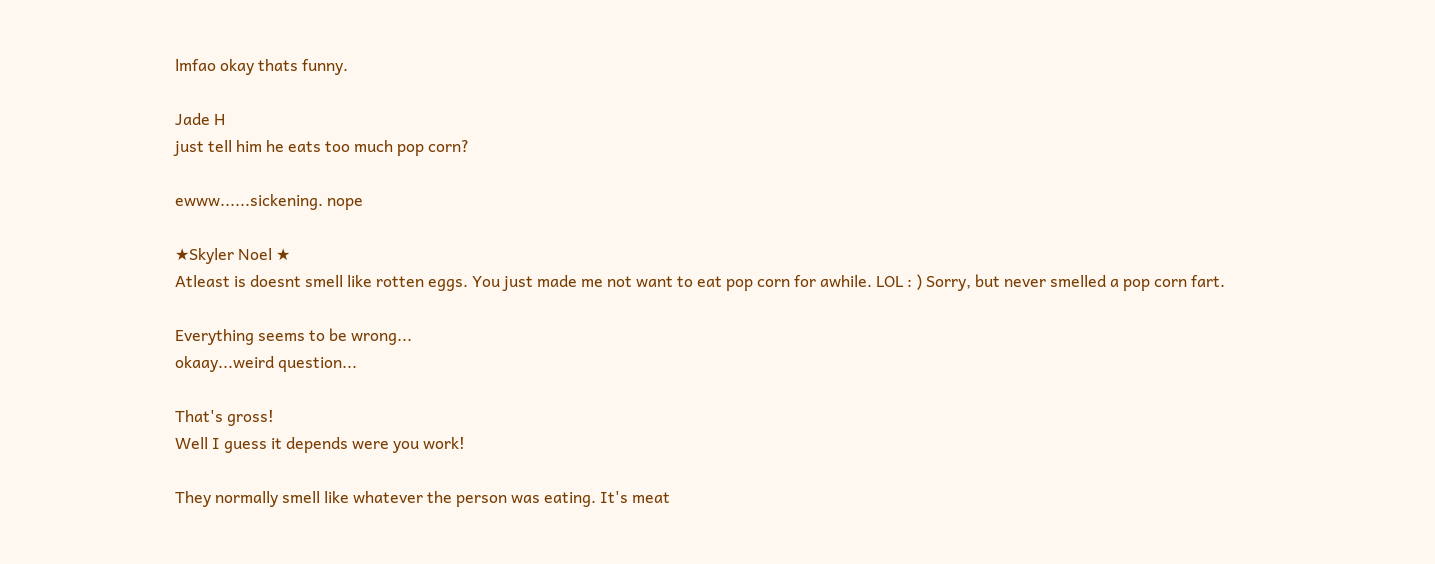lmfao okay thats funny.

Jade H
just tell him he eats too much pop corn?

ewww......sickening. nope

★Skyler Noel ★
Atleast is doesnt smell like rotten eggs. You just made me not want to eat pop corn for awhile. LOL : ) Sorry, but never smelled a pop corn fart.

Everything seems to be wrong...
okaay...weird question...

That's gross!
Well I guess it depends were you work!

They normally smell like whatever the person was eating. It's meat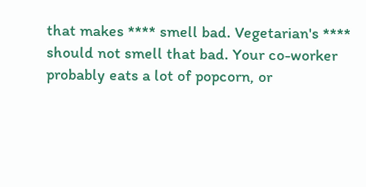that makes **** smell bad. Vegetarian's **** should not smell that bad. Your co-worker probably eats a lot of popcorn, or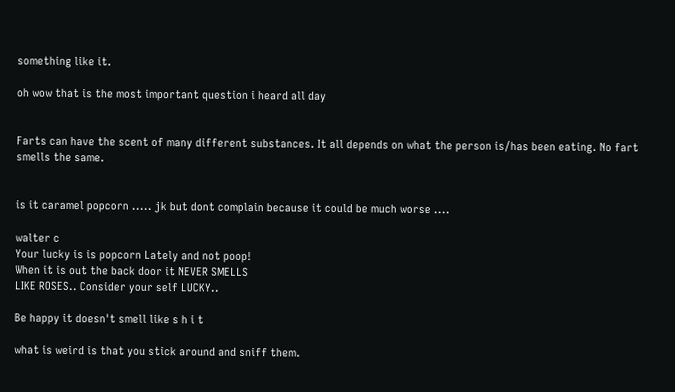something like it.

oh wow that is the most important question i heard all day


Farts can have the scent of many different substances. It all depends on what the person is/has been eating. No fart smells the same.


is it caramel popcorn ..... jk but dont complain because it could be much worse ....

walter c
Your lucky is is popcorn Lately and not poop!
When it is out the back door it NEVER SMELLS
LIKE ROSES.. Consider your self LUCKY..

Be happy it doesn't smell like s h i t

what is weird is that you stick around and sniff them.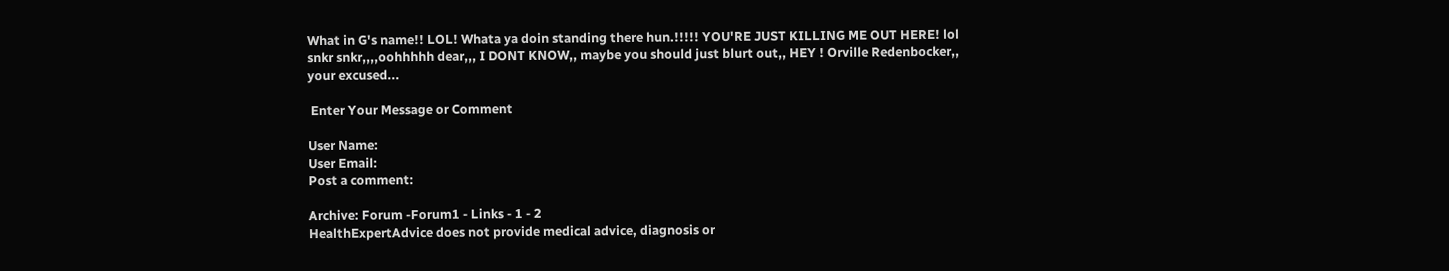What in G's name!! LOL! Whata ya doin standing there hun.!!!!! YOU'RE JUST KILLING ME OUT HERE! lol snkr snkr,,,,oohhhhh dear,,, I DONT KNOW,, maybe you should just blurt out,, HEY ! Orville Redenbocker,, your excused...

 Enter Your Message or Comment

User Name:
User Email:
Post a comment:

Archive: Forum -Forum1 - Links - 1 - 2
HealthExpertAdvice does not provide medical advice, diagnosis or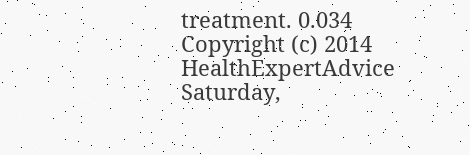treatment. 0.034
Copyright (c) 2014 HealthExpertAdvice Saturday,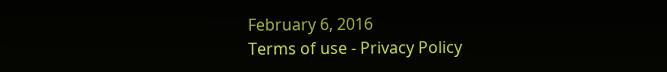February 6, 2016
Terms of use - Privacy Policy